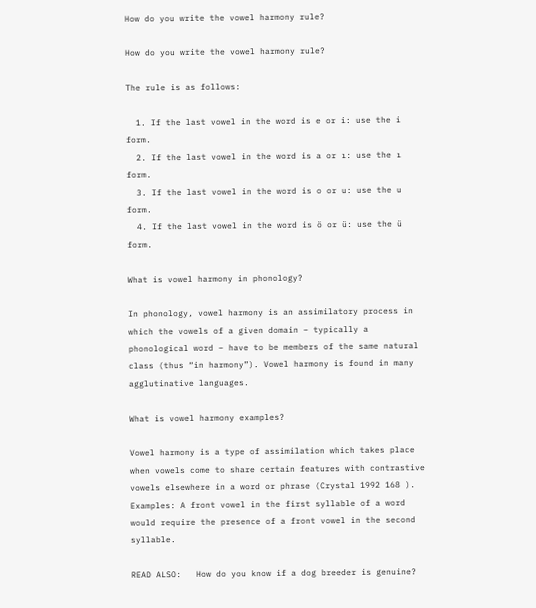How do you write the vowel harmony rule?

How do you write the vowel harmony rule?

The rule is as follows:

  1. If the last vowel in the word is e or i: use the i form.
  2. If the last vowel in the word is a or ı: use the ı form.
  3. If the last vowel in the word is o or u: use the u form.
  4. If the last vowel in the word is ö or ü: use the ü form.

What is vowel harmony in phonology?

In phonology, vowel harmony is an assimilatory process in which the vowels of a given domain – typically a phonological word – have to be members of the same natural class (thus “in harmony”). Vowel harmony is found in many agglutinative languages.

What is vowel harmony examples?

Vowel harmony is a type of assimilation which takes place when vowels come to share certain features with contrastive vowels elsewhere in a word or phrase (Crystal 1992 168 ). Examples: A front vowel in the first syllable of a word would require the presence of a front vowel in the second syllable.

READ ALSO:   How do you know if a dog breeder is genuine?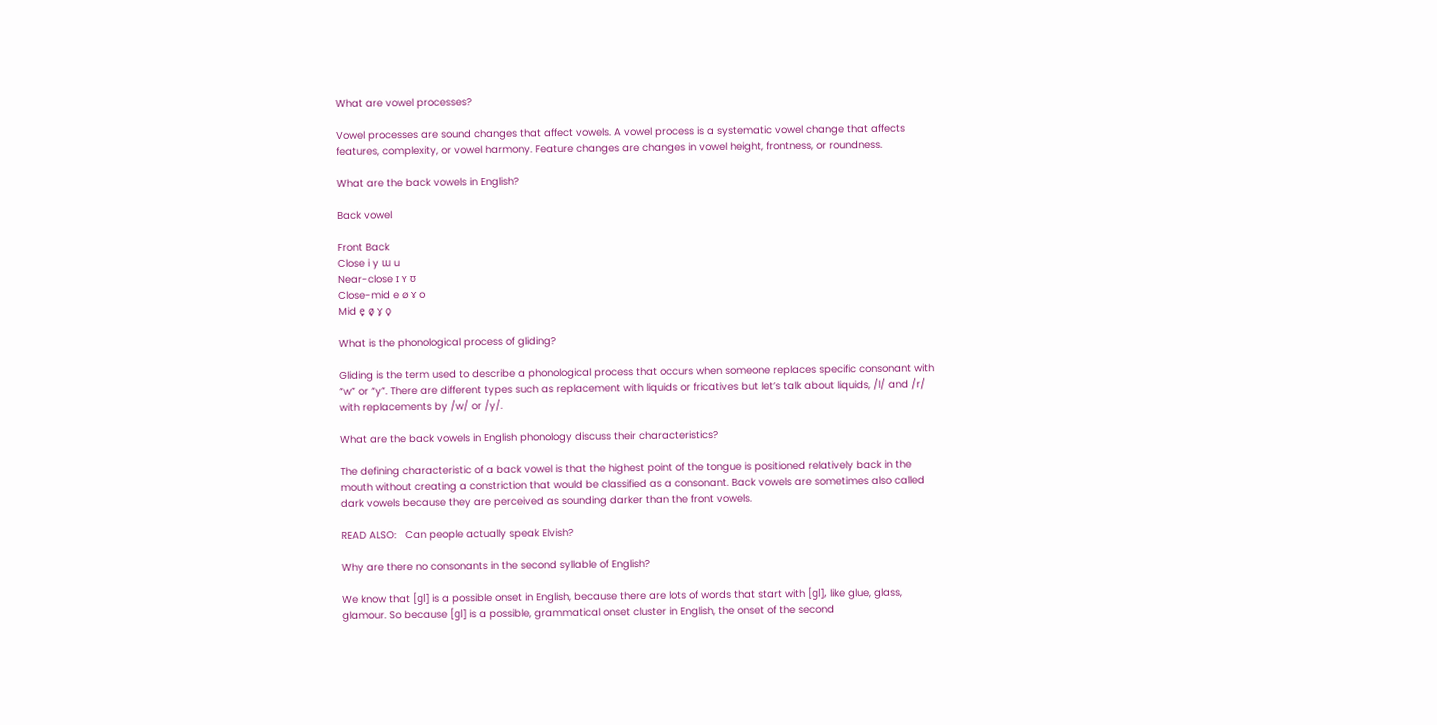What are vowel processes?

Vowel processes are sound changes that affect vowels. A vowel process is a systematic vowel change that affects features, complexity, or vowel harmony. Feature changes are changes in vowel height, frontness, or roundness.

What are the back vowels in English?

Back vowel

Front Back
Close i y ɯ u
Near-close ɪ ʏ ʊ
Close-mid e ø ɤ o
Mid e̞ ø̞ ɤ̞ o̞

What is the phonological process of gliding?

Gliding is the term used to describe a phonological process that occurs when someone replaces specific consonant with “w” or “y”. There are different types such as replacement with liquids or fricatives but let’s talk about liquids, /l/ and /r/ with replacements by /w/ or /y/.

What are the back vowels in English phonology discuss their characteristics?

The defining characteristic of a back vowel is that the highest point of the tongue is positioned relatively back in the mouth without creating a constriction that would be classified as a consonant. Back vowels are sometimes also called dark vowels because they are perceived as sounding darker than the front vowels.

READ ALSO:   Can people actually speak Elvish?

Why are there no consonants in the second syllable of English?

We know that [ɡl] is a possible onset in English, because there are lots of words that start with [ɡl], like glue, glass, glamour. So because [ɡl] is a possible, grammatical onset cluster in English, the onset of the second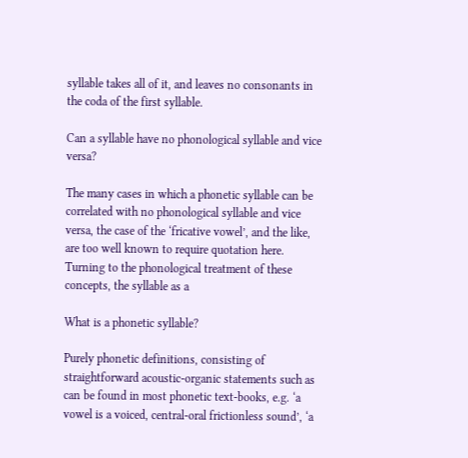syllable takes all of it, and leaves no consonants in the coda of the first syllable.

Can a syllable have no phonological syllable and vice versa?

The many cases in which a phonetic syllable can be correlated with no phonological syllable and vice versa, the case of the ‘fricative vowel’, and the like, are too well known to require quotation here. Turning to the phonological treatment of these concepts, the syllable as a

What is a phonetic syllable?

Purely phonetic definitions, consisting of straightforward acoustic-organic statements such as can be found in most phonetic text-books, e.g. ‘a vowel is a voiced, central-oral frictionless sound’, ‘a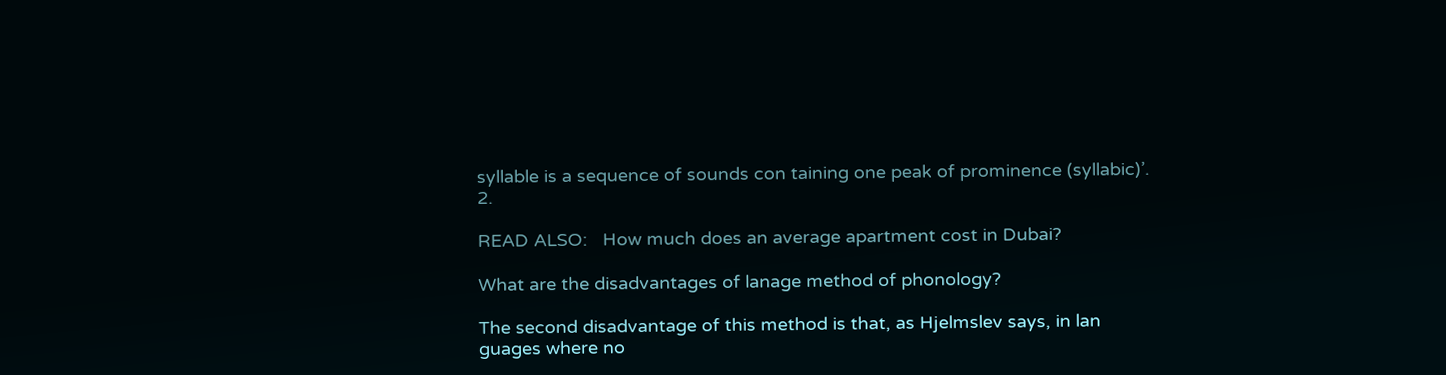syllable is a sequence of sounds con taining one peak of prominence (syllabic)’. 2.

READ ALSO:   How much does an average apartment cost in Dubai?

What are the disadvantages of lanage method of phonology?

The second disadvantage of this method is that, as Hjelmslev says, in lan guages where no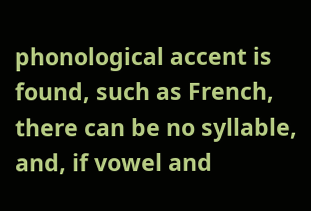phonological accent is found, such as French, there can be no syllable, and, if vowel and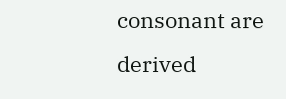consonant are derived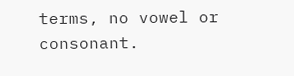terms, no vowel or consonant.